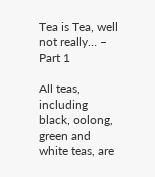Tea is Tea, well not really… – Part 1

All teas, including black, oolong, green and white teas, are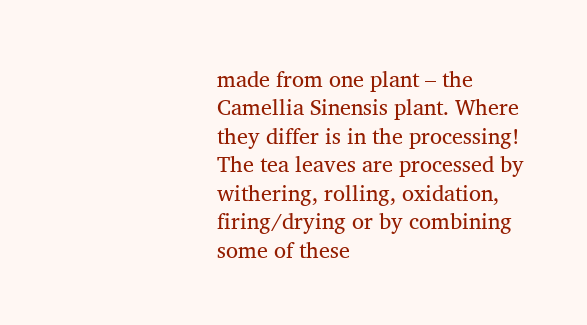made from one plant – the Camellia Sinensis plant. Where they differ is in the processing! The tea leaves are processed by withering, rolling, oxidation, firing/drying or by combining some of these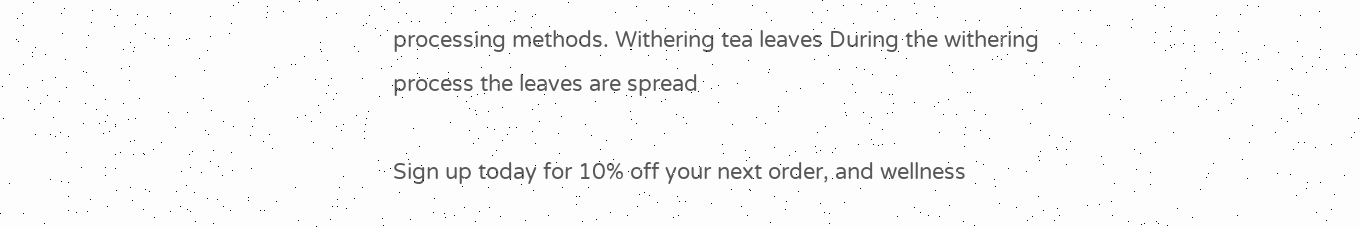processing methods. Withering tea leaves During the withering process the leaves are spread

Sign up today for 10% off your next order, and wellness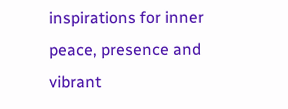inspirations for inner peace, presence and vibrant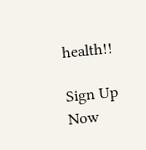health!!

Sign Up Now